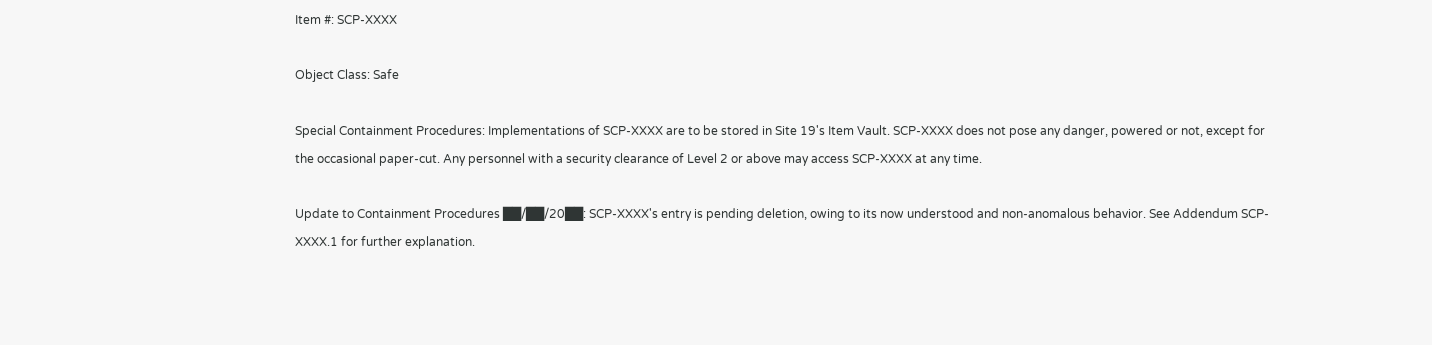Item #: SCP-XXXX

Object Class: Safe

Special Containment Procedures: Implementations of SCP-XXXX are to be stored in Site 19's Item Vault. SCP-XXXX does not pose any danger, powered or not, except for the occasional paper-cut. Any personnel with a security clearance of Level 2 or above may access SCP-XXXX at any time.

Update to Containment Procedures ██/██/20██: SCP-XXXX's entry is pending deletion, owing to its now understood and non-anomalous behavior. See Addendum SCP-XXXX.1 for further explanation.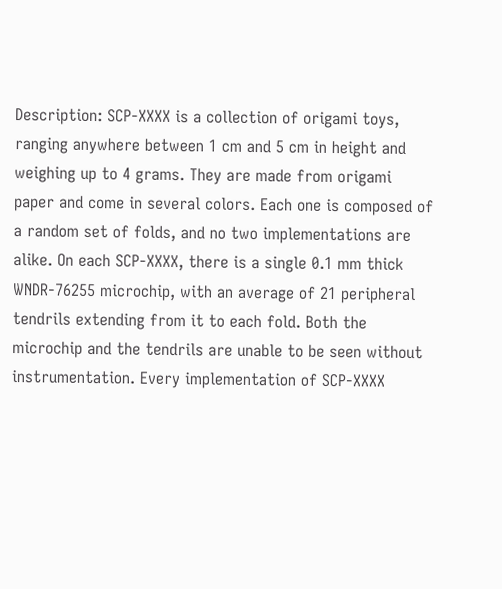Description: SCP-XXXX is a collection of origami toys, ranging anywhere between 1 cm and 5 cm in height and weighing up to 4 grams. They are made from origami paper and come in several colors. Each one is composed of a random set of folds, and no two implementations are alike. On each SCP-XXXX, there is a single 0.1 mm thick WNDR-76255 microchip, with an average of 21 peripheral tendrils extending from it to each fold. Both the microchip and the tendrils are unable to be seen without instrumentation. Every implementation of SCP-XXXX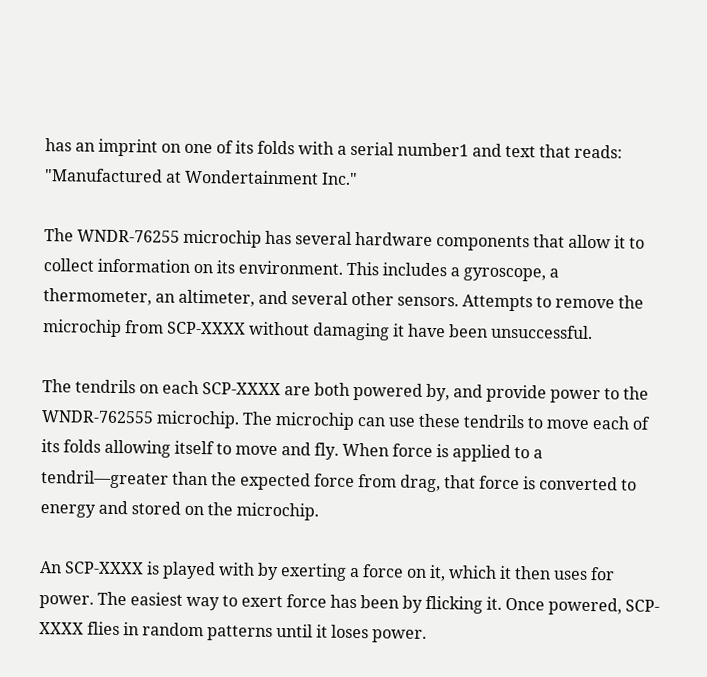has an imprint on one of its folds with a serial number1 and text that reads: "Manufactured at Wondertainment Inc."

The WNDR-76255 microchip has several hardware components that allow it to collect information on its environment. This includes a gyroscope, a thermometer, an altimeter, and several other sensors. Attempts to remove the microchip from SCP-XXXX without damaging it have been unsuccessful.

The tendrils on each SCP-XXXX are both powered by, and provide power to the WNDR-762555 microchip. The microchip can use these tendrils to move each of its folds allowing itself to move and fly. When force is applied to a tendril—greater than the expected force from drag, that force is converted to energy and stored on the microchip.

An SCP-XXXX is played with by exerting a force on it, which it then uses for power. The easiest way to exert force has been by flicking it. Once powered, SCP-XXXX flies in random patterns until it loses power.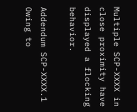Multiple SCP-XXXX in close proximity have displayed a flocking behavior.

Addendum SCP-XXXX.1 Owing to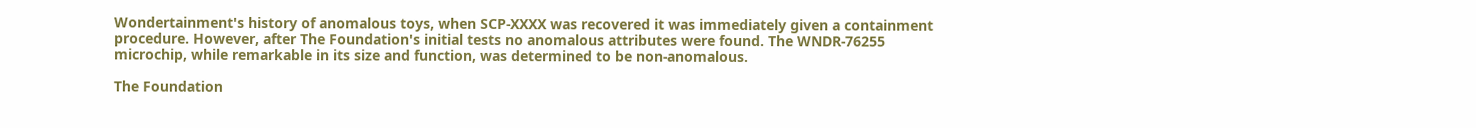Wondertainment's history of anomalous toys, when SCP-XXXX was recovered it was immediately given a containment procedure. However, after The Foundation's initial tests no anomalous attributes were found. The WNDR-76255 microchip, while remarkable in its size and function, was determined to be non-anomalous.

The Foundation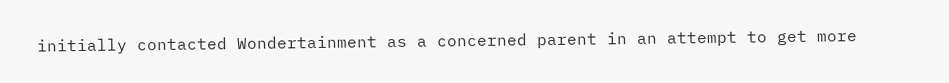initially contacted Wondertainment as a concerned parent in an attempt to get more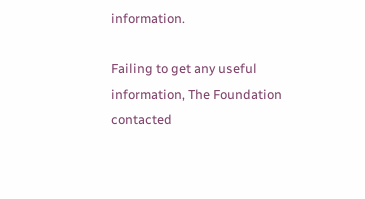information.

Failing to get any useful information, The Foundation contacted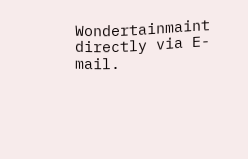Wondertainmaint directly via E-mail.